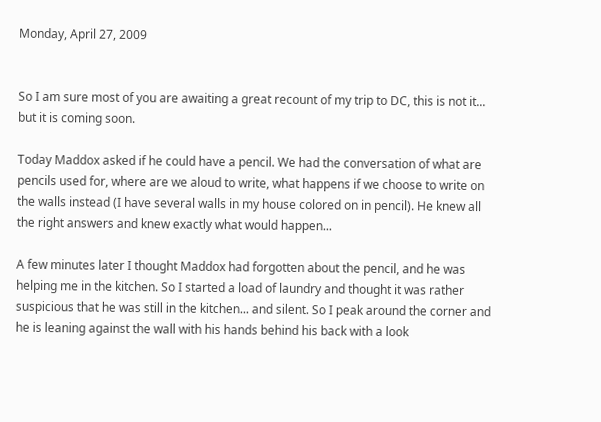Monday, April 27, 2009


So I am sure most of you are awaiting a great recount of my trip to DC, this is not it... but it is coming soon.

Today Maddox asked if he could have a pencil. We had the conversation of what are pencils used for, where are we aloud to write, what happens if we choose to write on the walls instead (I have several walls in my house colored on in pencil). He knew all the right answers and knew exactly what would happen...

A few minutes later I thought Maddox had forgotten about the pencil, and he was helping me in the kitchen. So I started a load of laundry and thought it was rather suspicious that he was still in the kitchen... and silent. So I peak around the corner and he is leaning against the wall with his hands behind his back with a look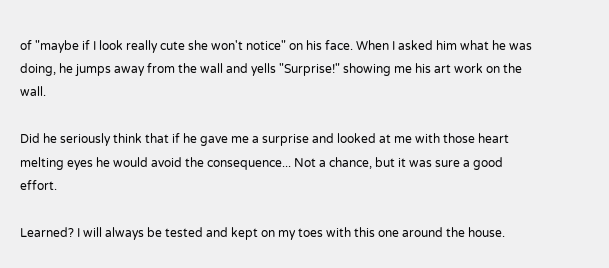of "maybe if I look really cute she won't notice" on his face. When I asked him what he was doing, he jumps away from the wall and yells "Surprise!" showing me his art work on the wall.

Did he seriously think that if he gave me a surprise and looked at me with those heart melting eyes he would avoid the consequence... Not a chance, but it was sure a good effort.

Learned? I will always be tested and kept on my toes with this one around the house.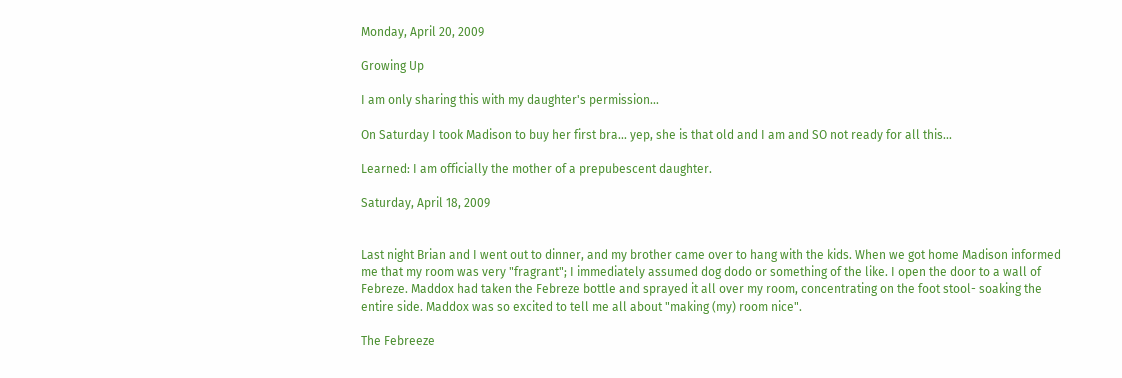Monday, April 20, 2009

Growing Up

I am only sharing this with my daughter's permission...

On Saturday I took Madison to buy her first bra... yep, she is that old and I am and SO not ready for all this...

Learned: I am officially the mother of a prepubescent daughter.

Saturday, April 18, 2009


Last night Brian and I went out to dinner, and my brother came over to hang with the kids. When we got home Madison informed me that my room was very "fragrant"; I immediately assumed dog dodo or something of the like. I open the door to a wall of Febreze. Maddox had taken the Febreze bottle and sprayed it all over my room, concentrating on the foot stool- soaking the entire side. Maddox was so excited to tell me all about "making (my) room nice".

The Febreeze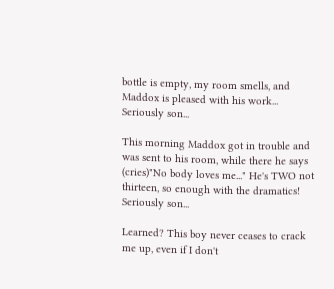bottle is empty, my room smells, and Maddox is pleased with his work... Seriously son...

This morning Maddox got in trouble and was sent to his room, while there he says (cries)"No body loves me..." He's TWO not thirteen, so enough with the dramatics! Seriously son...

Learned? This boy never ceases to crack me up, even if I don't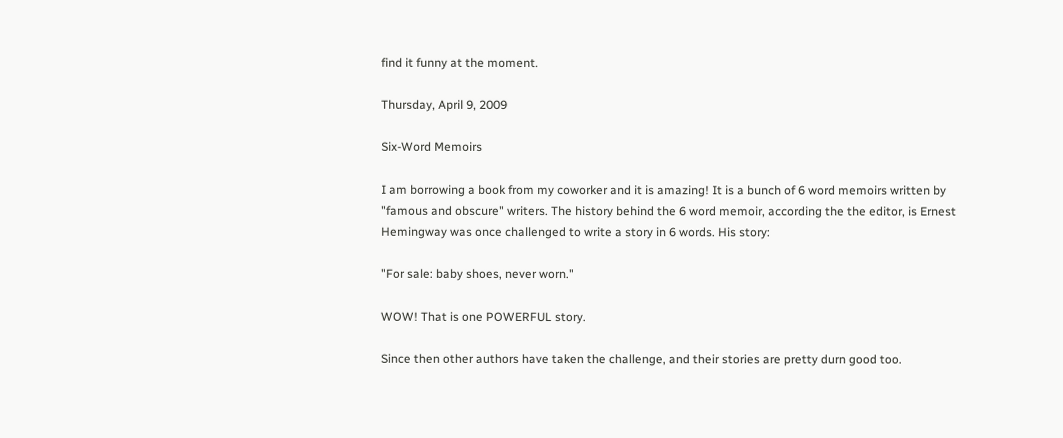find it funny at the moment.

Thursday, April 9, 2009

Six-Word Memoirs

I am borrowing a book from my coworker and it is amazing! It is a bunch of 6 word memoirs written by "famous and obscure" writers. The history behind the 6 word memoir, according the the editor, is Ernest Hemingway was once challenged to write a story in 6 words. His story:

"For sale: baby shoes, never worn."

WOW! That is one POWERFUL story.

Since then other authors have taken the challenge, and their stories are pretty durn good too.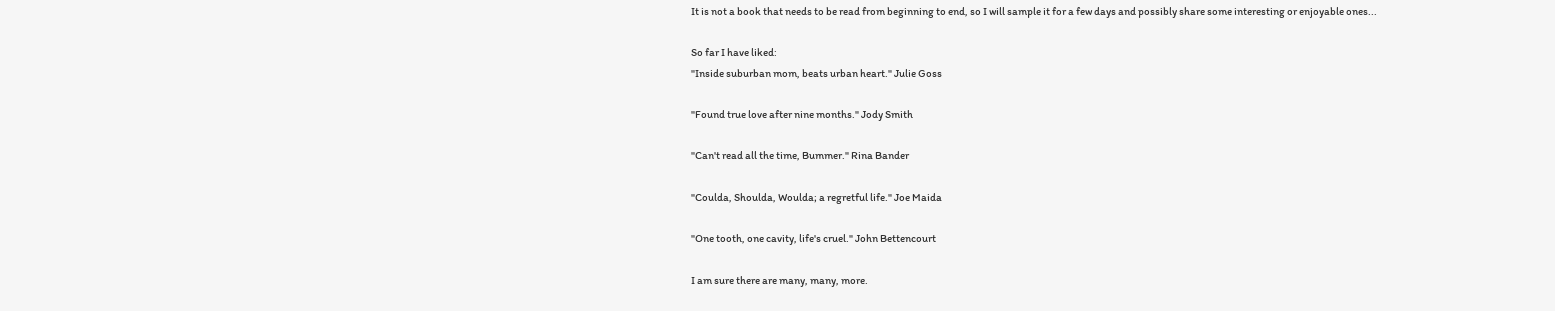It is not a book that needs to be read from beginning to end, so I will sample it for a few days and possibly share some interesting or enjoyable ones...

So far I have liked:
"Inside suburban mom, beats urban heart." Julie Goss

"Found true love after nine months." Jody Smith

"Can't read all the time, Bummer." Rina Bander

"Coulda, Shoulda, Woulda; a regretful life." Joe Maida

"One tooth, one cavity, life's cruel." John Bettencourt

I am sure there are many, many, more.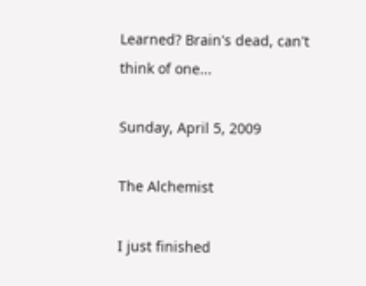Learned? Brain's dead, can't think of one...

Sunday, April 5, 2009

The Alchemist

I just finished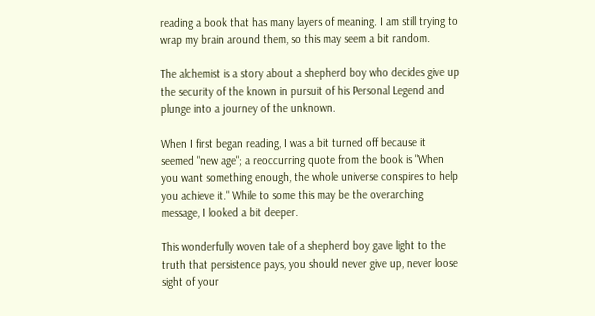reading a book that has many layers of meaning. I am still trying to wrap my brain around them, so this may seem a bit random.

The alchemist is a story about a shepherd boy who decides give up the security of the known in pursuit of his Personal Legend and plunge into a journey of the unknown.

When I first began reading, I was a bit turned off because it seemed "new age"; a reoccurring quote from the book is "When you want something enough, the whole universe conspires to help you achieve it." While to some this may be the overarching message, I looked a bit deeper.

This wonderfully woven tale of a shepherd boy gave light to the truth that persistence pays, you should never give up, never loose sight of your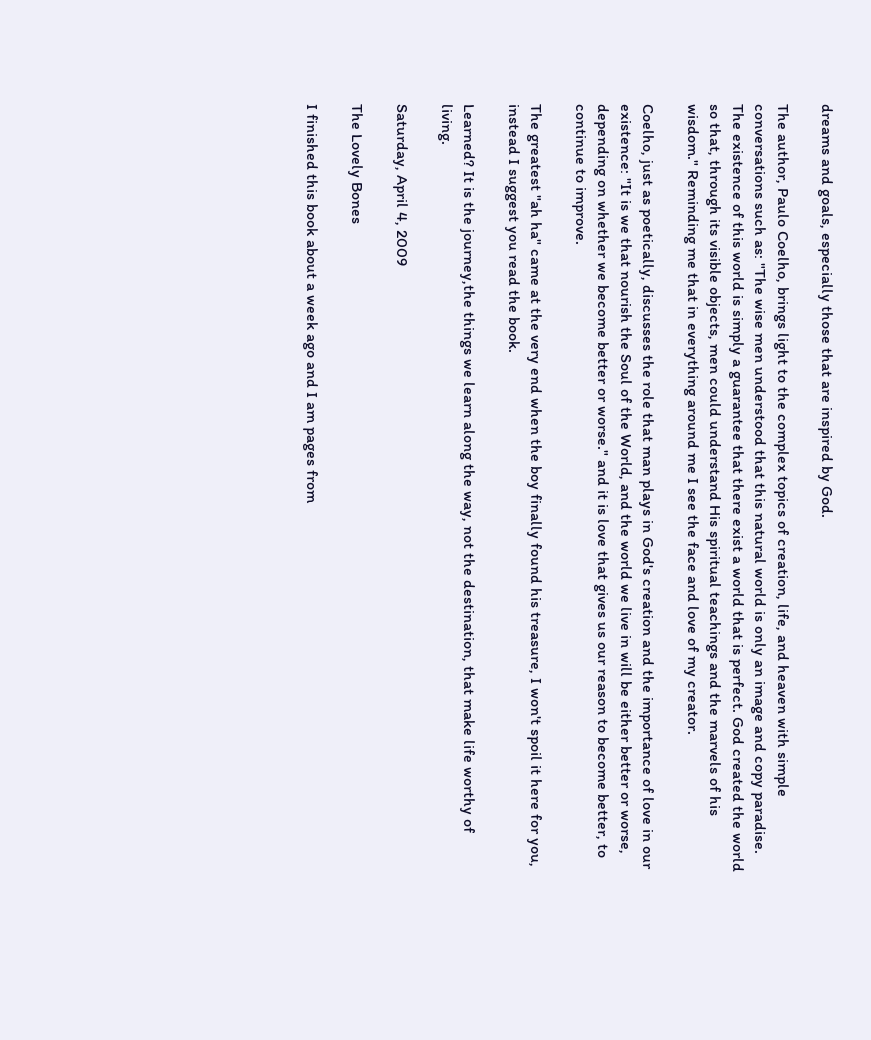dreams and goals, especially those that are inspired by God.

The author, Paulo Coelho, brings light to the complex topics of creation, life, and heaven with simple conversations such as: "The wise men understood that this natural world is only an image and copy paradise. The existence of this world is simply a guarantee that there exist a world that is perfect. God created the world so that, through its visible objects, men could understand His spiritual teachings and the marvels of his wisdom." Reminding me that in everything around me I see the face and love of my creator.

Coelho, just as poetically, discusses the role that man plays in God's creation and the importance of love in our existence: "It is we that nourish the Soul of the World, and the world we live in will be either better or worse, depending on whether we become better or worse." and it is love that gives us our reason to become better, to continue to improve.

The greatest "ah ha" came at the very end when the boy finally found his treasure, I won't spoil it here for you, instead I suggest you read the book.

Learned? It is the journey,the things we learn along the way, not the destination, that make life worthy of living.

Saturday, April 4, 2009

The Lovely Bones

I finished this book about a week ago and I am pages from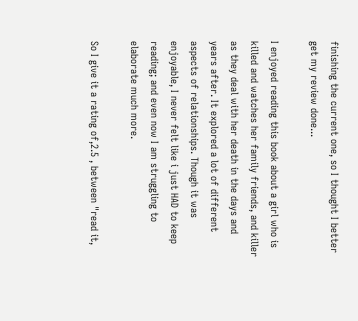finishing the current one, so I thought I better get my review done...

I enjoyed reading this book about a girl who is killed and watches her family friends, and killer as they deal with her death in the days and years after. It explored a lot of different aspects of relationships. Though it was enjoyable, I never felt like i just HAD to keep reading; and even now I am struggling to elaborate much more.

So I give it a rating of,2.5 , between "read it,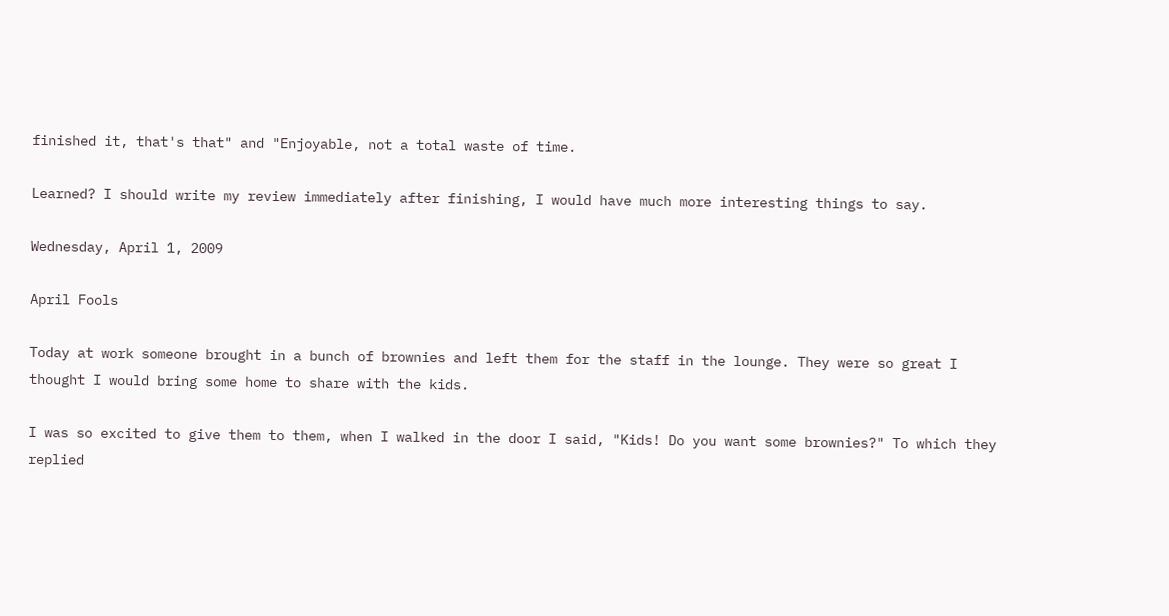finished it, that's that" and "Enjoyable, not a total waste of time.

Learned? I should write my review immediately after finishing, I would have much more interesting things to say.

Wednesday, April 1, 2009

April Fools

Today at work someone brought in a bunch of brownies and left them for the staff in the lounge. They were so great I thought I would bring some home to share with the kids.

I was so excited to give them to them, when I walked in the door I said, "Kids! Do you want some brownies?" To which they replied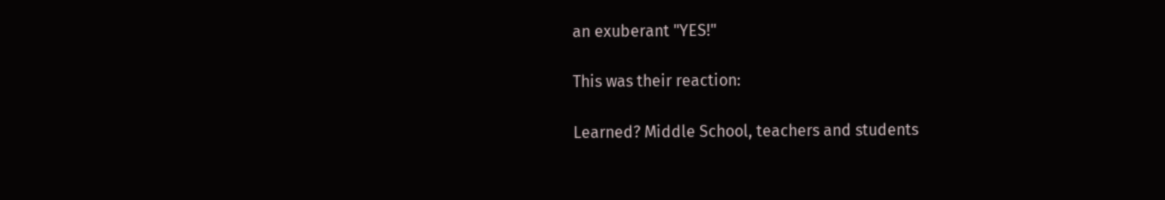an exuberant "YES!"

This was their reaction:

Learned? Middle School, teachers and students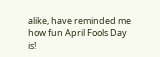alike, have reminded me how fun April Fools Day is!